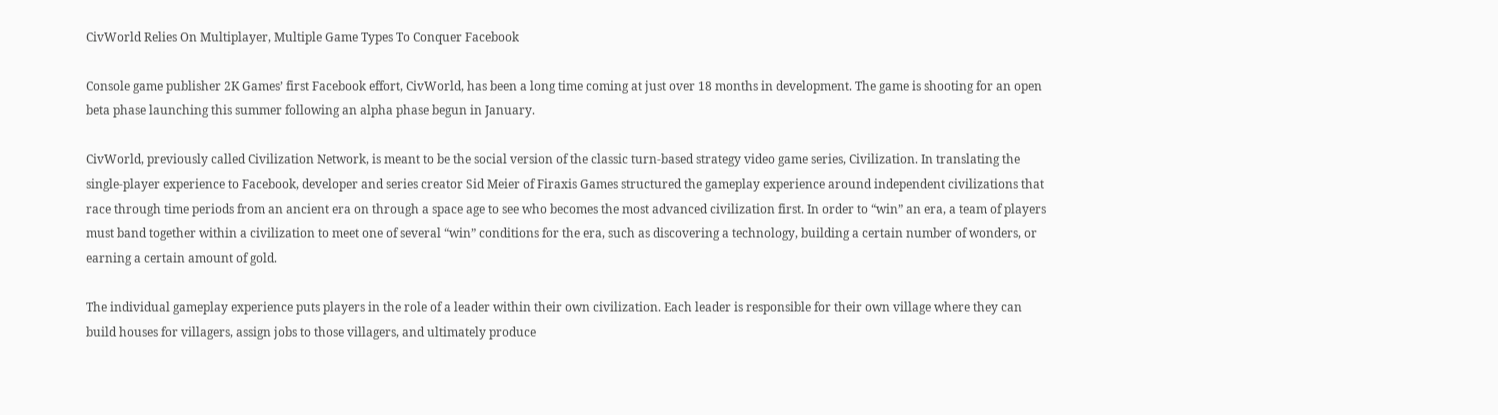CivWorld Relies On Multiplayer, Multiple Game Types To Conquer Facebook

Console game publisher 2K Games’ first Facebook effort, CivWorld, has been a long time coming at just over 18 months in development. The game is shooting for an open beta phase launching this summer following an alpha phase begun in January.

CivWorld, previously called Civilization Network, is meant to be the social version of the classic turn-based strategy video game series, Civilization. In translating the single-player experience to Facebook, developer and series creator Sid Meier of Firaxis Games structured the gameplay experience around independent civilizations that race through time periods from an ancient era on through a space age to see who becomes the most advanced civilization first. In order to “win” an era, a team of players must band together within a civilization to meet one of several “win” conditions for the era, such as discovering a technology, building a certain number of wonders, or earning a certain amount of gold.

The individual gameplay experience puts players in the role of a leader within their own civilization. Each leader is responsible for their own village where they can build houses for villagers, assign jobs to those villagers, and ultimately produce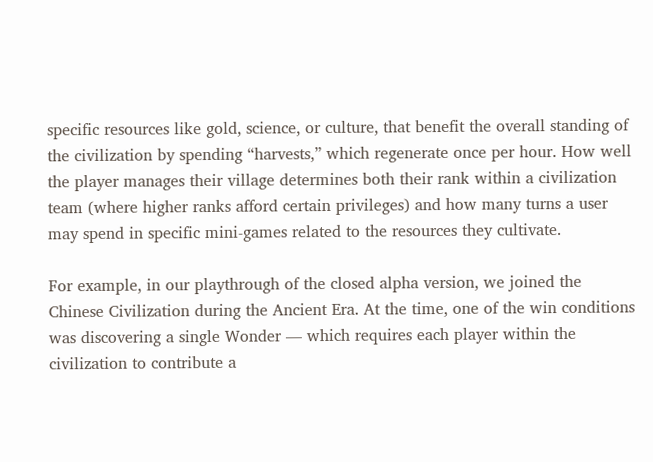specific resources like gold, science, or culture, that benefit the overall standing of the civilization by spending “harvests,” which regenerate once per hour. How well the player manages their village determines both their rank within a civilization team (where higher ranks afford certain privileges) and how many turns a user may spend in specific mini-games related to the resources they cultivate.

For example, in our playthrough of the closed alpha version, we joined the Chinese Civilization during the Ancient Era. At the time, one of the win conditions was discovering a single Wonder — which requires each player within the civilization to contribute a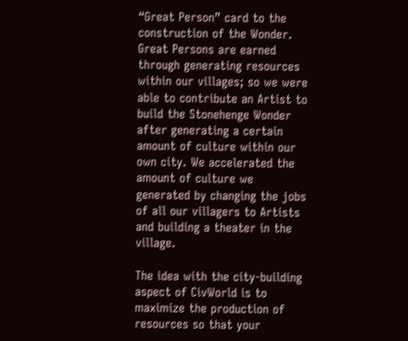“Great Person” card to the construction of the Wonder. Great Persons are earned through generating resources within our villages; so we were able to contribute an Artist to build the Stonehenge Wonder after generating a certain amount of culture within our own city. We accelerated the amount of culture we generated by changing the jobs of all our villagers to Artists and building a theater in the village.

The idea with the city-building aspect of CivWorld is to maximize the production of resources so that your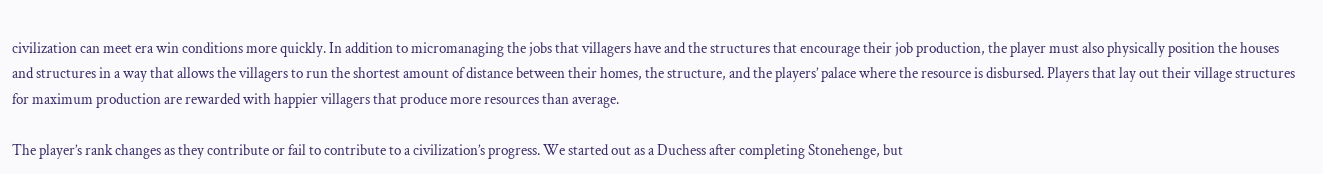civilization can meet era win conditions more quickly. In addition to micromanaging the jobs that villagers have and the structures that encourage their job production, the player must also physically position the houses and structures in a way that allows the villagers to run the shortest amount of distance between their homes, the structure, and the players’ palace where the resource is disbursed. Players that lay out their village structures for maximum production are rewarded with happier villagers that produce more resources than average.

The player’s rank changes as they contribute or fail to contribute to a civilization’s progress. We started out as a Duchess after completing Stonehenge, but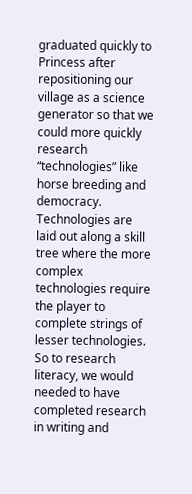graduated quickly to Princess after repositioning our village as a science generator so that we could more quickly research “technologies” like horse breeding and democracy. Technologies are laid out along a skill tree where the more complex technologies require the player to complete strings of lesser technologies. So to research literacy, we would needed to have completed research in writing and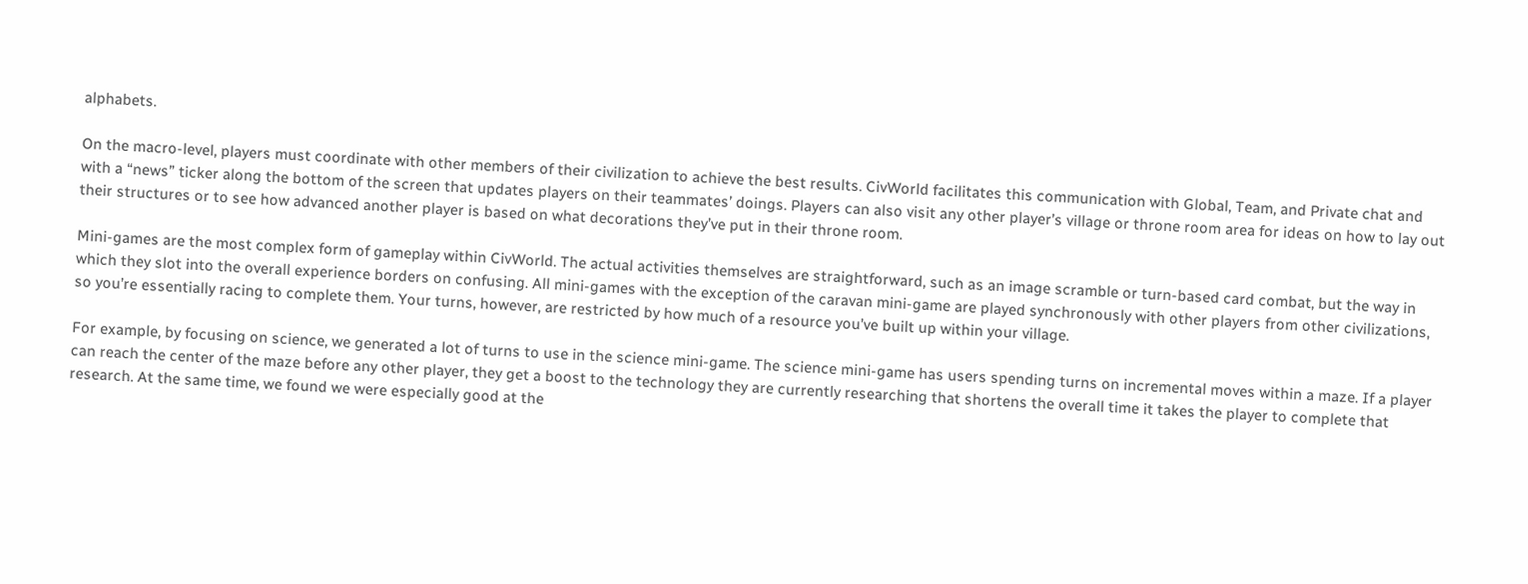alphabets.

On the macro-level, players must coordinate with other members of their civilization to achieve the best results. CivWorld facilitates this communication with Global, Team, and Private chat and with a “news” ticker along the bottom of the screen that updates players on their teammates’ doings. Players can also visit any other player’s village or throne room area for ideas on how to lay out their structures or to see how advanced another player is based on what decorations they’ve put in their throne room.

Mini-games are the most complex form of gameplay within CivWorld. The actual activities themselves are straightforward, such as an image scramble or turn-based card combat, but the way in which they slot into the overall experience borders on confusing. All mini-games with the exception of the caravan mini-game are played synchronously with other players from other civilizations, so you’re essentially racing to complete them. Your turns, however, are restricted by how much of a resource you’ve built up within your village.

For example, by focusing on science, we generated a lot of turns to use in the science mini-game. The science mini-game has users spending turns on incremental moves within a maze. If a player can reach the center of the maze before any other player, they get a boost to the technology they are currently researching that shortens the overall time it takes the player to complete that research. At the same time, we found we were especially good at the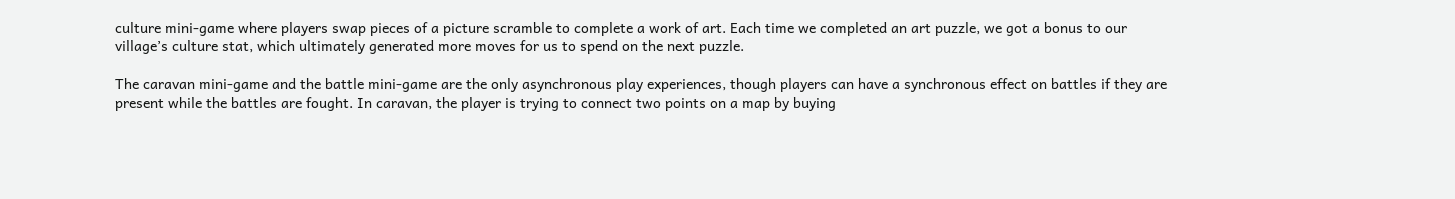culture mini-game where players swap pieces of a picture scramble to complete a work of art. Each time we completed an art puzzle, we got a bonus to our village’s culture stat, which ultimately generated more moves for us to spend on the next puzzle.

The caravan mini-game and the battle mini-game are the only asynchronous play experiences, though players can have a synchronous effect on battles if they are present while the battles are fought. In caravan, the player is trying to connect two points on a map by buying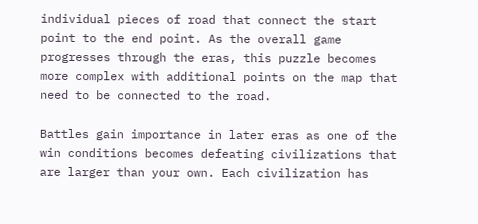individual pieces of road that connect the start point to the end point. As the overall game progresses through the eras, this puzzle becomes more complex with additional points on the map that need to be connected to the road.

Battles gain importance in later eras as one of the win conditions becomes defeating civilizations that are larger than your own. Each civilization has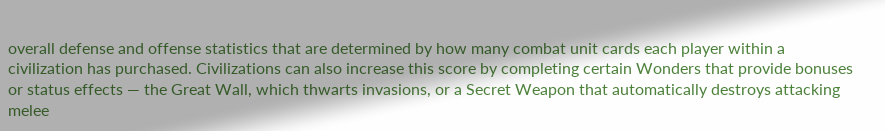overall defense and offense statistics that are determined by how many combat unit cards each player within a civilization has purchased. Civilizations can also increase this score by completing certain Wonders that provide bonuses or status effects — the Great Wall, which thwarts invasions, or a Secret Weapon that automatically destroys attacking melee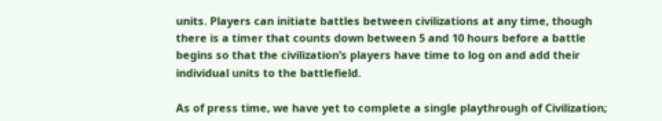units. Players can initiate battles between civilizations at any time, though there is a timer that counts down between 5 and 10 hours before a battle begins so that the civilization’s players have time to log on and add their individual units to the battlefield.

As of press time, we have yet to complete a single playthrough of Civilization;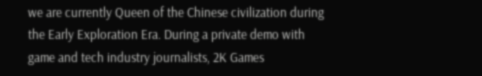we are currently Queen of the Chinese civilization during the Early Exploration Era. During a private demo with game and tech industry journalists, 2K Games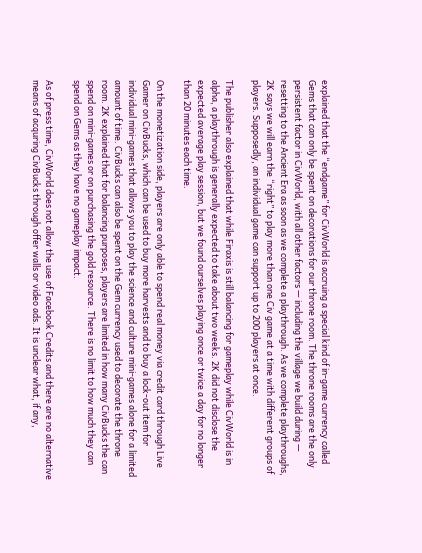explained that the “endgame” for CivWorld is accruing a special kind of in-game currency called Gems that can only be spent on decorations for our throne room. The throne rooms are the only persistent factor in CivWorld, with all other factors — including the village we build during — resetting to the Ancient Era as soon as we complete a playthrough. As we complete playthroughs, 2K says we will earn the “right” to play more than one Civ game at a time with different groups of players. Supposedly, an individual game can support up to 200 players at once.

The publisher also explained that while Firaxis is still balancing for gameplay while CivWorld is in alpha, a playthrough is generally expected to take about two weeks. 2K did not disclose the expected average play session, but we found ourselves playing once or twice a day for no longer than 20 minutes each time.

On the monetization side, players are only able to spend real money via credit card through Live Gamer on CivBucks, which can be used to buy more harvests and to buy a lock-out item for individual mini-games that allows you to play the science and culture mini-games alone for a limited amount of time. CivBucks can also be spent on the Gem currency used to decorate the throne room. 2K explained that for balancing purposes, players are limited in how many CivBucks the can spend on mini-games or on purchasing the gold resource. There is no limit to how much they can spend on Gems as they have no gameplay impact.

As of press time, CivWorld does not allow the use of Facebook Credits and there are no alternative means of acquring CivBucks through offer walls or video ads. It is unclear what, if any,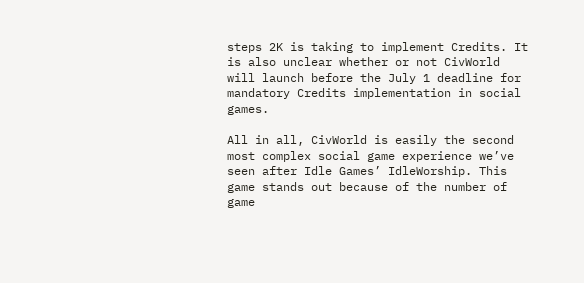steps 2K is taking to implement Credits. It is also unclear whether or not CivWorld will launch before the July 1 deadline for mandatory Credits implementation in social games.

All in all, CivWorld is easily the second most complex social game experience we’ve seen after Idle Games’ IdleWorship. This game stands out because of the number of game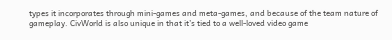types it incorporates through mini-games and meta-games, and because of the team nature of gameplay. CivWorld is also unique in that it’s tied to a well-loved video game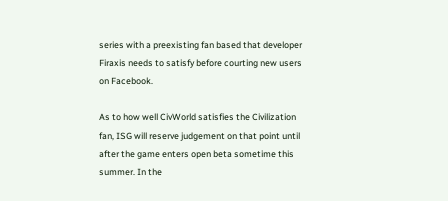series with a preexisting fan based that developer Firaxis needs to satisfy before courting new users on Facebook.

As to how well CivWorld satisfies the Civilization fan, ISG will reserve judgement on that point until after the game enters open beta sometime this summer. In the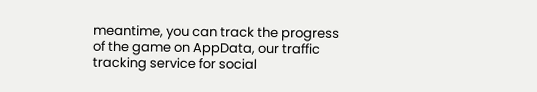meantime, you can track the progress of the game on AppData, our traffic tracking service for social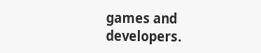games and developers.